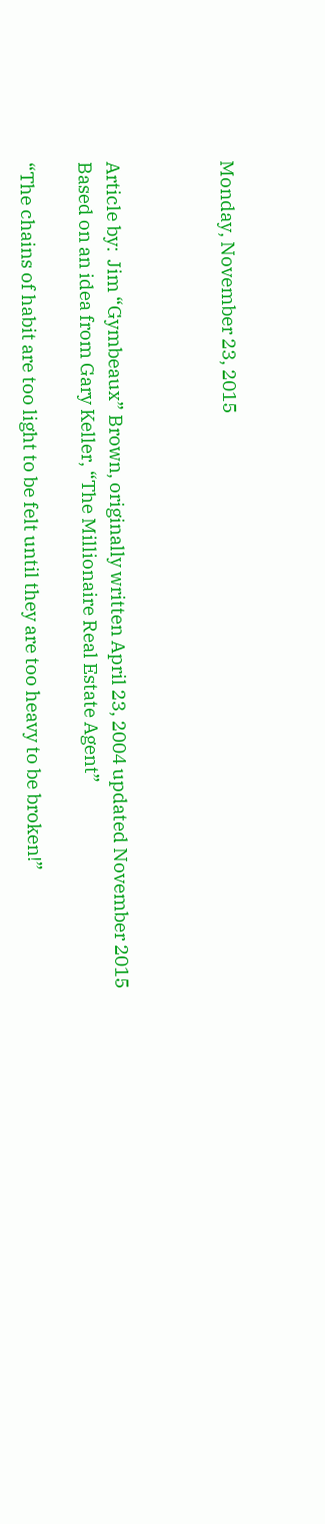Monday, November 23, 2015



Article by:  Jim “Gymbeaux” Brown, originally written April 23, 2004 updated November 2015
Based on an idea from Gary Keller, “The Millionaire Real Estate Agent”

“The chains of habit are too light to be felt until they are too heavy to be broken!”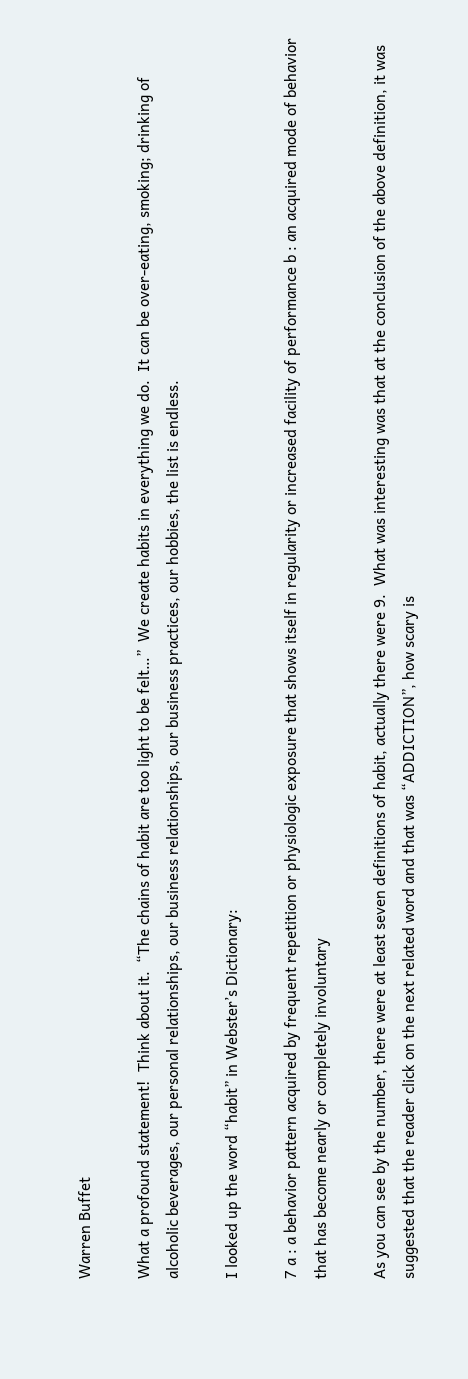Warren Buffet

What a profound statement!  Think about it.  “The chains of habit are too light to be felt…”  We create habits in everything we do.  It can be over-eating, smoking; drinking of alcoholic beverages, our personal relationships, our business relationships, our business practices, our hobbies, the list is endless.

I looked up the word “habit” in Webster’s Dictionary:

7 a : a behavior pattern acquired by frequent repetition or physiologic exposure that shows itself in regularity or increased facility of performance b : an acquired mode of behavior that has become nearly or completely involuntary

As you can see by the number, there were at least seven definitions of habit, actually there were 9.  What was interesting was that at the conclusion of the above definition, it was suggested that the reader click on the next related word and that was “ADDICTION”, how scary is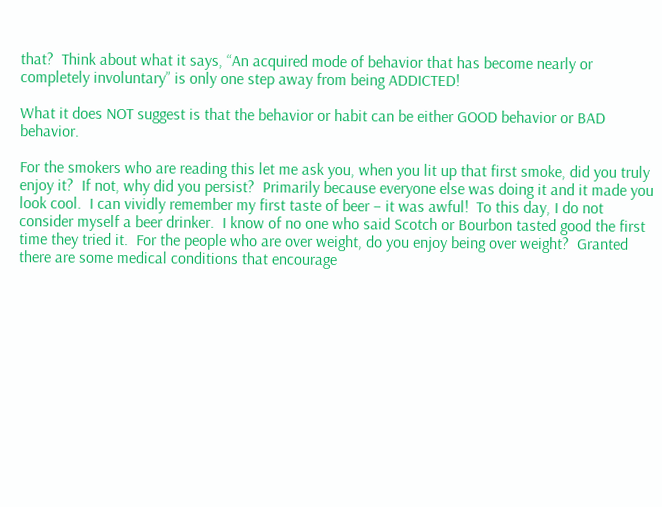that?  Think about what it says, “An acquired mode of behavior that has become nearly or completely involuntary” is only one step away from being ADDICTED!

What it does NOT suggest is that the behavior or habit can be either GOOD behavior or BAD behavior.

For the smokers who are reading this let me ask you, when you lit up that first smoke, did you truly enjoy it?  If not, why did you persist?  Primarily because everyone else was doing it and it made you look cool.  I can vividly remember my first taste of beer – it was awful!  To this day, I do not consider myself a beer drinker.  I know of no one who said Scotch or Bourbon tasted good the first time they tried it.  For the people who are over weight, do you enjoy being over weight?  Granted there are some medical conditions that encourage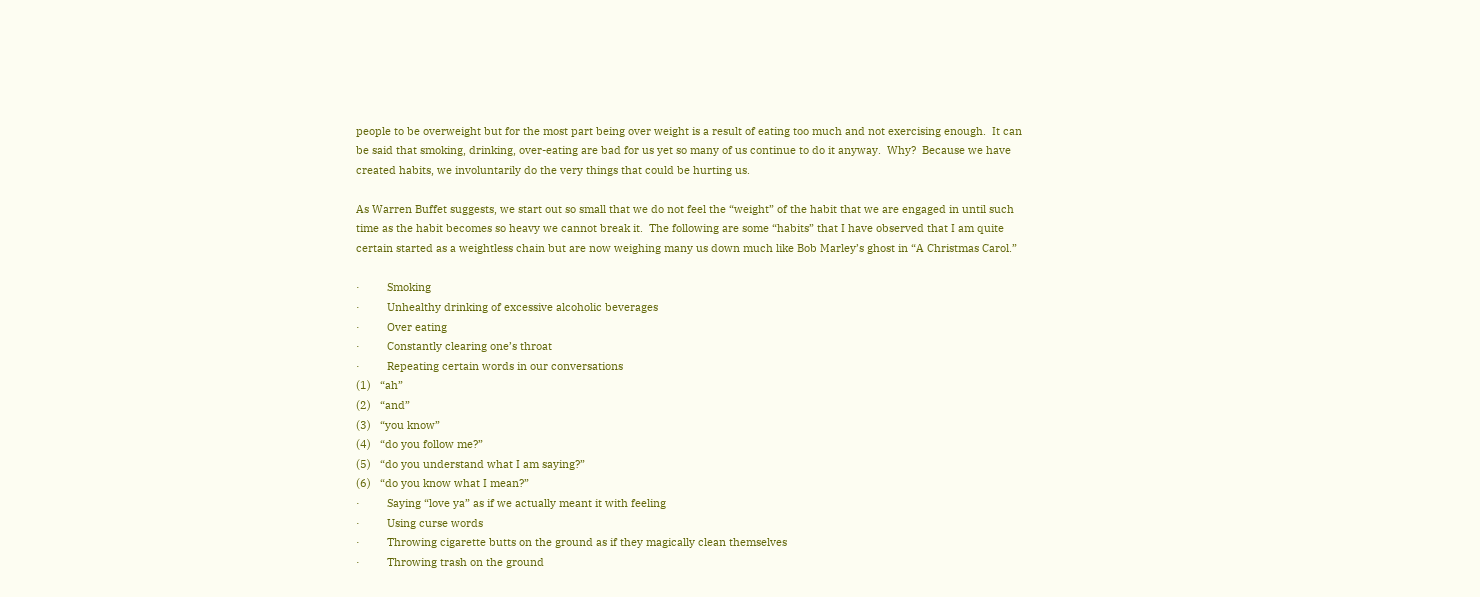people to be overweight but for the most part being over weight is a result of eating too much and not exercising enough.  It can be said that smoking, drinking, over-eating are bad for us yet so many of us continue to do it anyway.  Why?  Because we have created habits, we involuntarily do the very things that could be hurting us.

As Warren Buffet suggests, we start out so small that we do not feel the “weight” of the habit that we are engaged in until such time as the habit becomes so heavy we cannot break it.  The following are some “habits” that I have observed that I am quite certain started as a weightless chain but are now weighing many us down much like Bob Marley’s ghost in “A Christmas Carol.”

·         Smoking
·         Unhealthy drinking of excessive alcoholic beverages
·         Over eating
·         Constantly clearing one’s throat
·         Repeating certain words in our conversations
(1)   “ah”
(2)   “and”
(3)   “you know”
(4)   “do you follow me?”
(5)   “do you understand what I am saying?”
(6)   “do you know what I mean?”
·         Saying “love ya” as if we actually meant it with feeling
·         Using curse words
·         Throwing cigarette butts on the ground as if they magically clean themselves
·         Throwing trash on the ground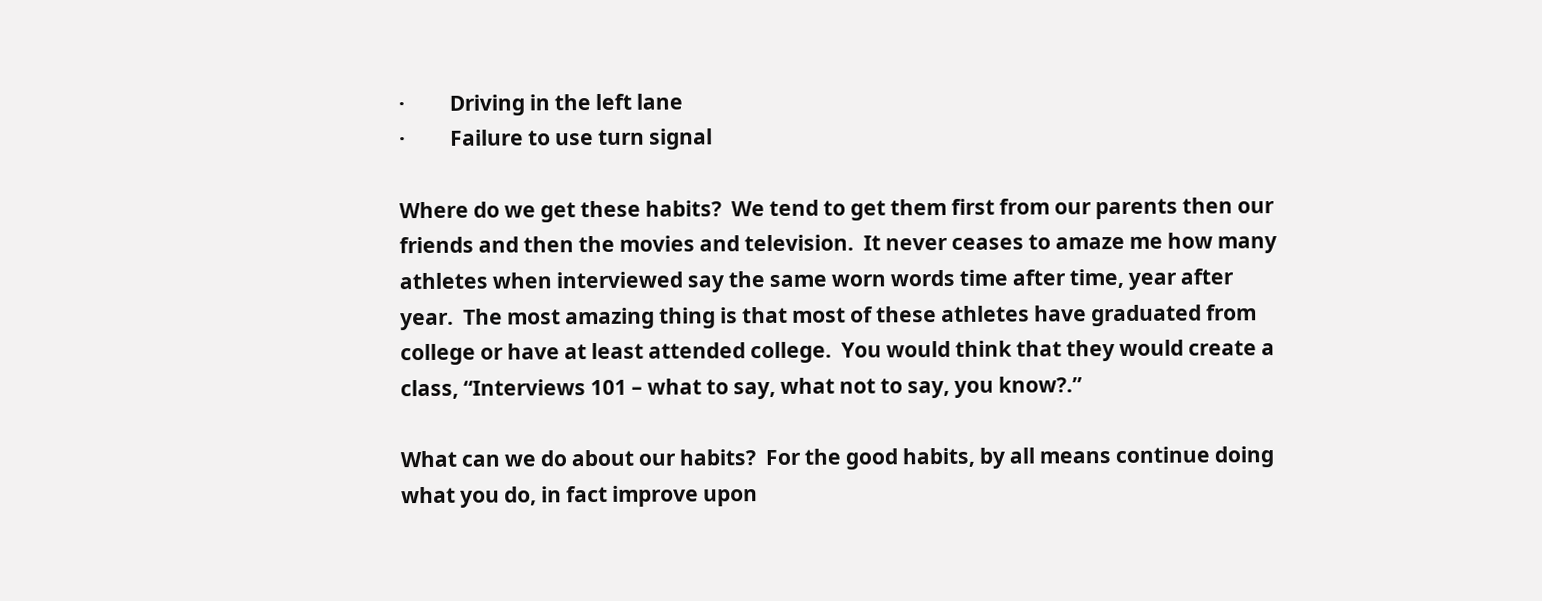·         Driving in the left lane
·         Failure to use turn signal

Where do we get these habits?  We tend to get them first from our parents then our friends and then the movies and television.  It never ceases to amaze me how many athletes when interviewed say the same worn words time after time, year after year.  The most amazing thing is that most of these athletes have graduated from college or have at least attended college.  You would think that they would create a class, “Interviews 101 – what to say, what not to say, you know?.”

What can we do about our habits?  For the good habits, by all means continue doing what you do, in fact improve upon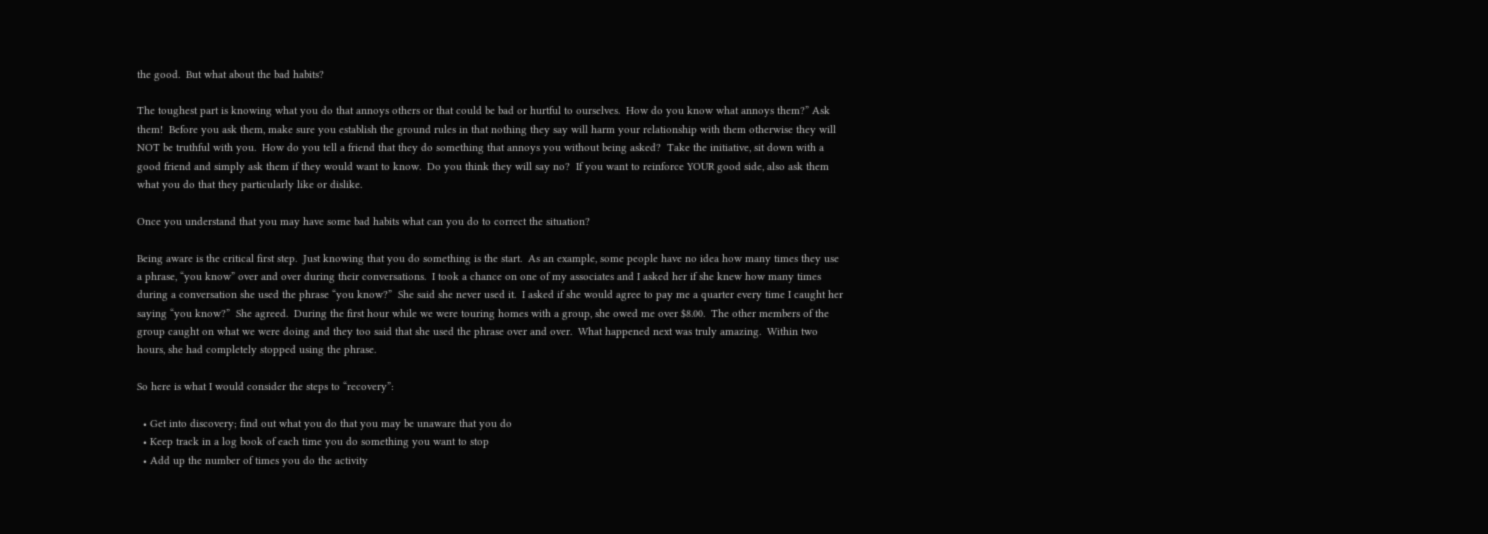the good.  But what about the bad habits?

The toughest part is knowing what you do that annoys others or that could be bad or hurtful to ourselves.  How do you know what annoys them?” Ask them!  Before you ask them, make sure you establish the ground rules in that nothing they say will harm your relationship with them otherwise they will NOT be truthful with you.  How do you tell a friend that they do something that annoys you without being asked?  Take the initiative, sit down with a good friend and simply ask them if they would want to know.  Do you think they will say no?  If you want to reinforce YOUR good side, also ask them what you do that they particularly like or dislike.

Once you understand that you may have some bad habits what can you do to correct the situation?

Being aware is the critical first step.  Just knowing that you do something is the start.  As an example, some people have no idea how many times they use a phrase, “you know” over and over during their conversations.  I took a chance on one of my associates and I asked her if she knew how many times during a conversation she used the phrase “you know?”  She said she never used it.  I asked if she would agree to pay me a quarter every time I caught her saying “you know?”  She agreed.  During the first hour while we were touring homes with a group, she owed me over $8.00.  The other members of the group caught on what we were doing and they too said that she used the phrase over and over.  What happened next was truly amazing.  Within two hours, she had completely stopped using the phrase.

So here is what I would consider the steps to “recovery”:

  • Get into discovery; find out what you do that you may be unaware that you do
  • Keep track in a log book of each time you do something you want to stop
  • Add up the number of times you do the activity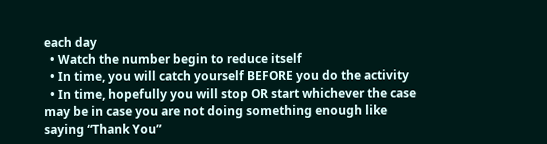each day
  • Watch the number begin to reduce itself
  • In time, you will catch yourself BEFORE you do the activity
  • In time, hopefully you will stop OR start whichever the case may be in case you are not doing something enough like saying “Thank You”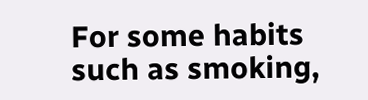For some habits such as smoking,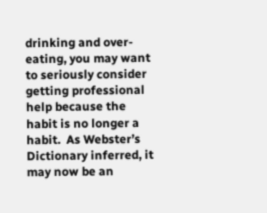drinking and over-eating, you may want to seriously consider getting professional help because the habit is no longer a habit.  As Webster’s Dictionary inferred, it may now be an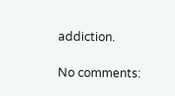addiction.

No comments: